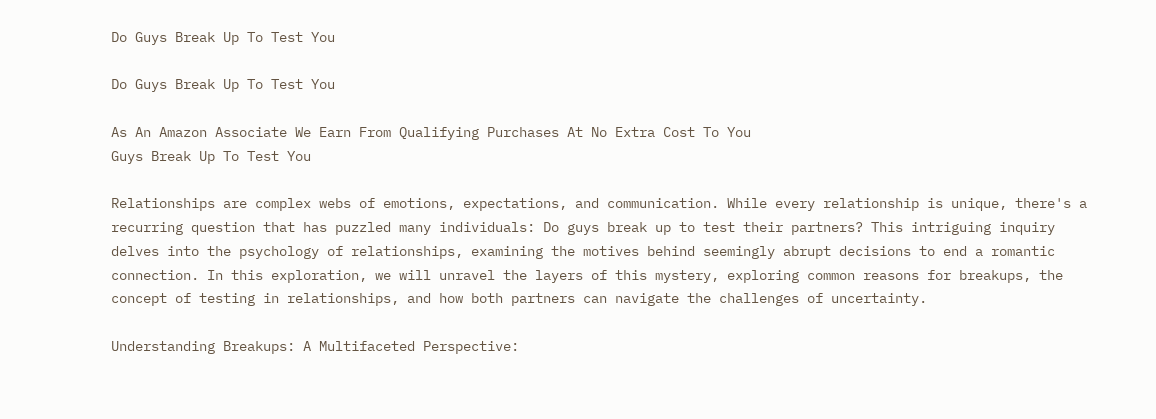Do Guys Break Up To Test You

Do Guys Break Up To Test You

As An Amazon Associate We Earn From Qualifying Purchases At No Extra Cost To You
Guys Break Up To Test You

Relationships are complex webs of emotions, expectations, and communication. While every relationship is unique, there's a recurring question that has puzzled many individuals: Do guys break up to test their partners? This intriguing inquiry delves into the psychology of relationships, examining the motives behind seemingly abrupt decisions to end a romantic connection. In this exploration, we will unravel the layers of this mystery, exploring common reasons for breakups, the concept of testing in relationships, and how both partners can navigate the challenges of uncertainty.

Understanding Breakups: A Multifaceted Perspective: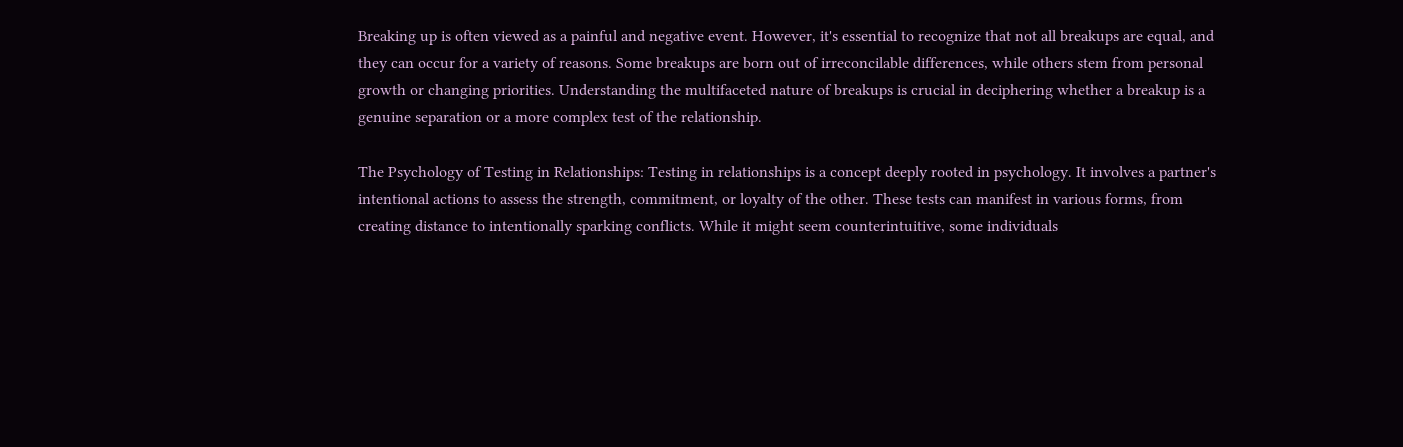Breaking up is often viewed as a painful and negative event. However, it's essential to recognize that not all breakups are equal, and they can occur for a variety of reasons. Some breakups are born out of irreconcilable differences, while others stem from personal growth or changing priorities. Understanding the multifaceted nature of breakups is crucial in deciphering whether a breakup is a genuine separation or a more complex test of the relationship.

The Psychology of Testing in Relationships: Testing in relationships is a concept deeply rooted in psychology. It involves a partner's intentional actions to assess the strength, commitment, or loyalty of the other. These tests can manifest in various forms, from creating distance to intentionally sparking conflicts. While it might seem counterintuitive, some individuals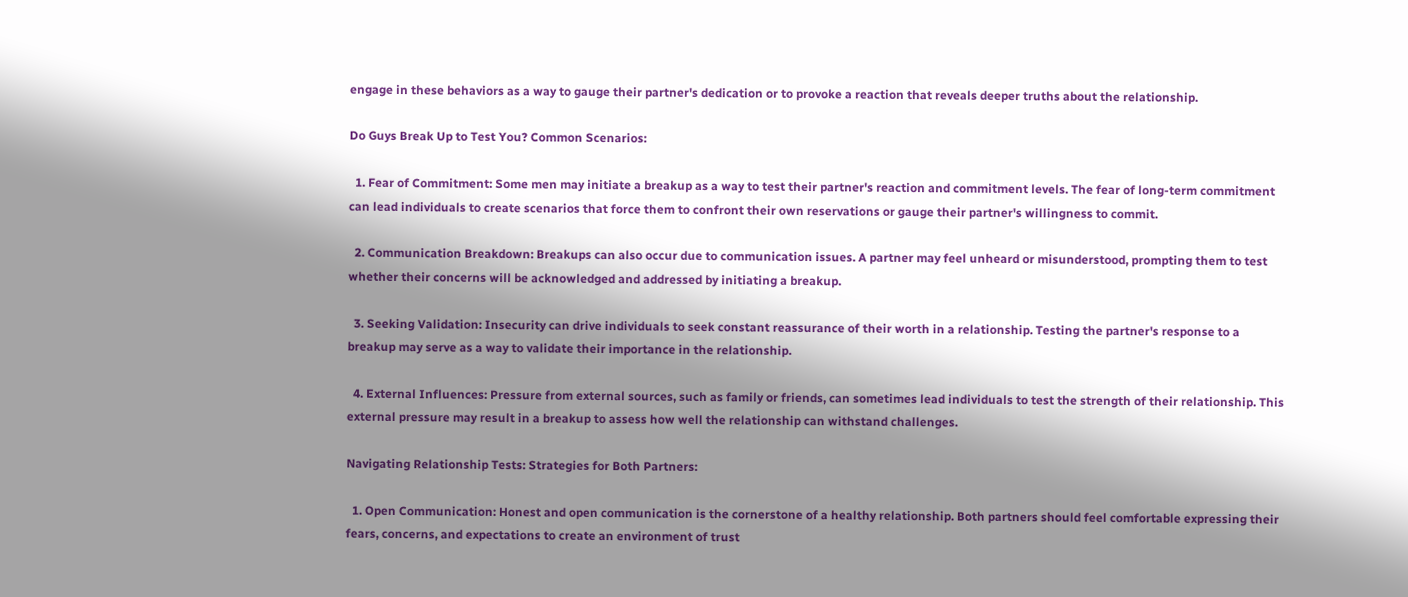engage in these behaviors as a way to gauge their partner's dedication or to provoke a reaction that reveals deeper truths about the relationship.

Do Guys Break Up to Test You? Common Scenarios:

  1. Fear of Commitment: Some men may initiate a breakup as a way to test their partner's reaction and commitment levels. The fear of long-term commitment can lead individuals to create scenarios that force them to confront their own reservations or gauge their partner's willingness to commit.

  2. Communication Breakdown: Breakups can also occur due to communication issues. A partner may feel unheard or misunderstood, prompting them to test whether their concerns will be acknowledged and addressed by initiating a breakup.

  3. Seeking Validation: Insecurity can drive individuals to seek constant reassurance of their worth in a relationship. Testing the partner's response to a breakup may serve as a way to validate their importance in the relationship.

  4. External Influences: Pressure from external sources, such as family or friends, can sometimes lead individuals to test the strength of their relationship. This external pressure may result in a breakup to assess how well the relationship can withstand challenges.

Navigating Relationship Tests: Strategies for Both Partners:

  1. Open Communication: Honest and open communication is the cornerstone of a healthy relationship. Both partners should feel comfortable expressing their fears, concerns, and expectations to create an environment of trust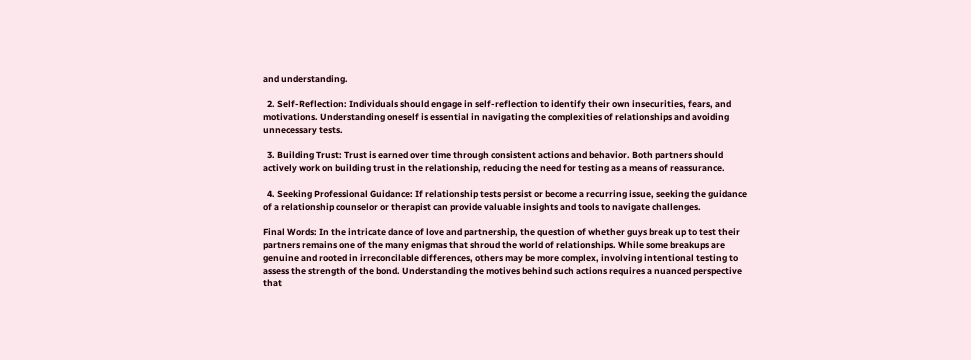and understanding.

  2. Self-Reflection: Individuals should engage in self-reflection to identify their own insecurities, fears, and motivations. Understanding oneself is essential in navigating the complexities of relationships and avoiding unnecessary tests.

  3. Building Trust: Trust is earned over time through consistent actions and behavior. Both partners should actively work on building trust in the relationship, reducing the need for testing as a means of reassurance.

  4. Seeking Professional Guidance: If relationship tests persist or become a recurring issue, seeking the guidance of a relationship counselor or therapist can provide valuable insights and tools to navigate challenges.

Final Words: In the intricate dance of love and partnership, the question of whether guys break up to test their partners remains one of the many enigmas that shroud the world of relationships. While some breakups are genuine and rooted in irreconcilable differences, others may be more complex, involving intentional testing to assess the strength of the bond. Understanding the motives behind such actions requires a nuanced perspective that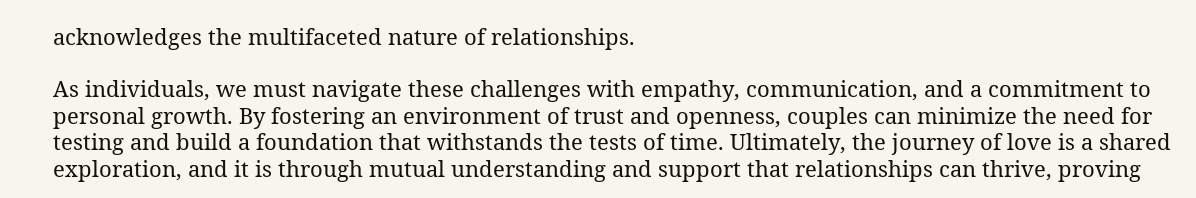acknowledges the multifaceted nature of relationships.

As individuals, we must navigate these challenges with empathy, communication, and a commitment to personal growth. By fostering an environment of trust and openness, couples can minimize the need for testing and build a foundation that withstands the tests of time. Ultimately, the journey of love is a shared exploration, and it is through mutual understanding and support that relationships can thrive, proving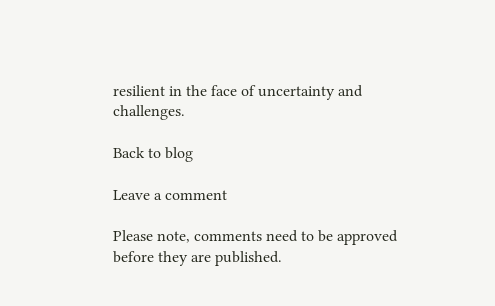resilient in the face of uncertainty and challenges.

Back to blog

Leave a comment

Please note, comments need to be approved before they are published.